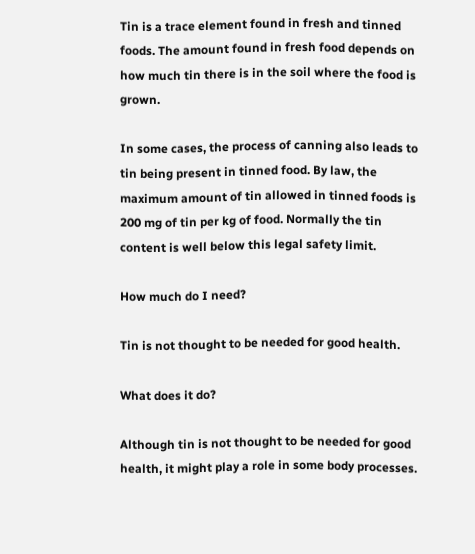Tin is a trace element found in fresh and tinned foods. The amount found in fresh food depends on how much tin there is in the soil where the food is grown.

In some cases, the process of canning also leads to tin being present in tinned food. By law, the maximum amount of tin allowed in tinned foods is 200 mg of tin per kg of food. Normally the tin content is well below this legal safety limit.

How much do I need?

Tin is not thought to be needed for good health.

What does it do?

Although tin is not thought to be needed for good health, it might play a role in some body processes.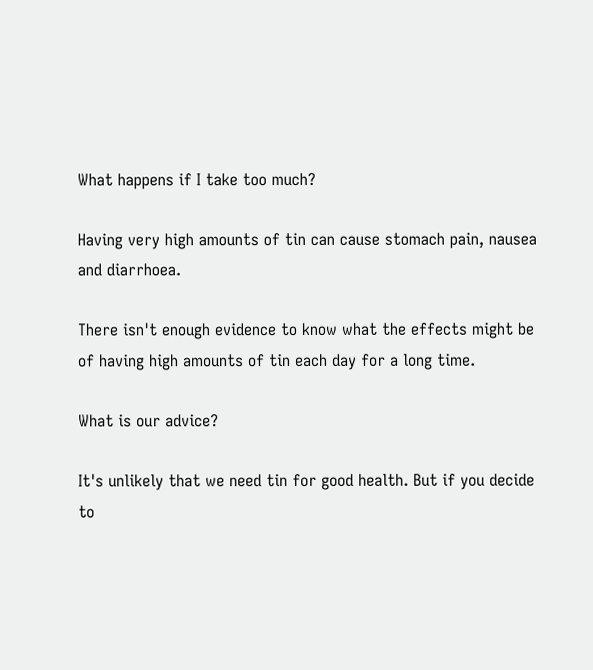What happens if I take too much?

Having very high amounts of tin can cause stomach pain, nausea and diarrhoea.

There isn't enough evidence to know what the effects might be of having high amounts of tin each day for a long time.

What is our advice?

It's unlikely that we need tin for good health. But if you decide to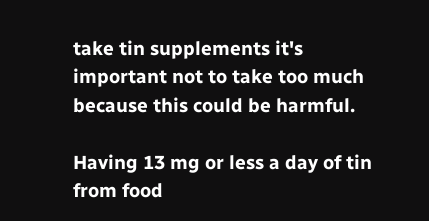take tin supplements it's important not to take too much because this could be harmful.

Having 13 mg or less a day of tin from food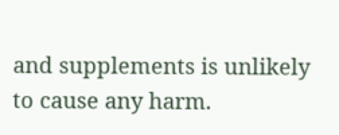and supplements is unlikely to cause any harm.